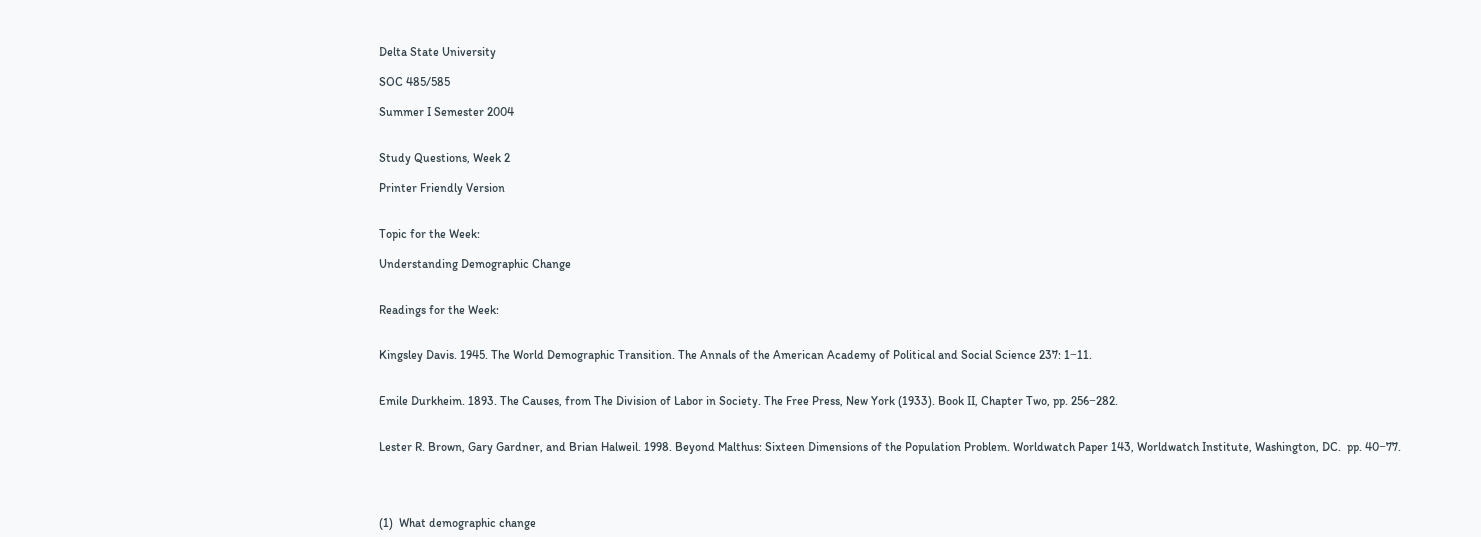Delta State University

SOC 485/585

Summer I Semester 2004


Study Questions, Week 2

Printer Friendly Version


Topic for the Week:

Understanding Demographic Change


Readings for the Week:


Kingsley Davis. 1945. The World Demographic Transition. The Annals of the American Academy of Political and Social Science 237: 1−11.


Emile Durkheim. 1893. The Causes, from The Division of Labor in Society. The Free Press, New York (1933). Book II, Chapter Two, pp. 256−282.


Lester R. Brown, Gary Gardner, and Brian Halweil. 1998. Beyond Malthus: Sixteen Dimensions of the Population Problem. Worldwatch Paper 143, Worldwatch Institute, Washington, DC.  pp. 40−77.




(1)  What demographic change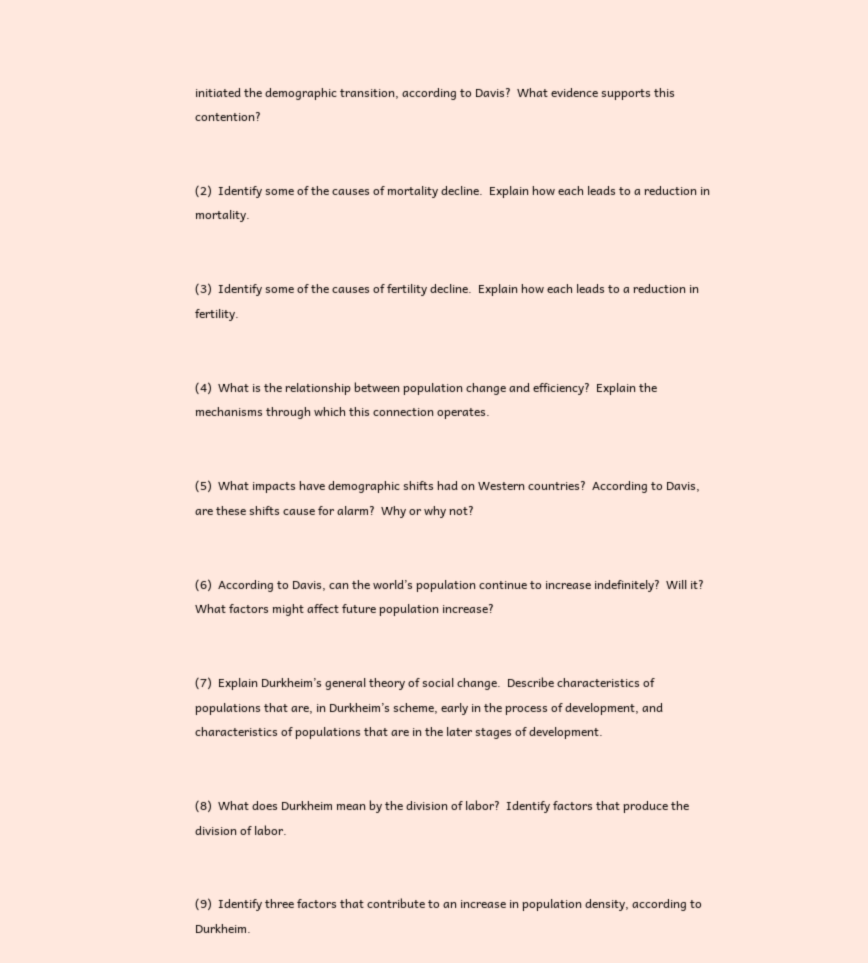initiated the demographic transition, according to Davis?  What evidence supports this contention?


(2)  Identify some of the causes of mortality decline.  Explain how each leads to a reduction in mortality.


(3)  Identify some of the causes of fertility decline.  Explain how each leads to a reduction in fertility.


(4)  What is the relationship between population change and efficiency?  Explain the mechanisms through which this connection operates.


(5)  What impacts have demographic shifts had on Western countries?  According to Davis, are these shifts cause for alarm?  Why or why not?


(6)  According to Davis, can the world’s population continue to increase indefinitely?  Will it?  What factors might affect future population increase?


(7)  Explain Durkheim’s general theory of social change.  Describe characteristics of populations that are, in Durkheim’s scheme, early in the process of development, and characteristics of populations that are in the later stages of development.


(8)  What does Durkheim mean by the division of labor?  Identify factors that produce the division of labor.


(9)  Identify three factors that contribute to an increase in population density, according to Durkheim.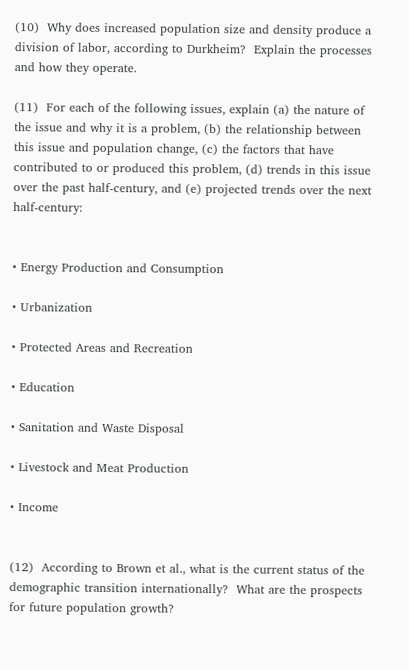(10)  Why does increased population size and density produce a division of labor, according to Durkheim?  Explain the processes and how they operate.

(11)  For each of the following issues, explain (a) the nature of the issue and why it is a problem, (b) the relationship between this issue and population change, (c) the factors that have contributed to or produced this problem, (d) trends in this issue over the past half-century, and (e) projected trends over the next half-century:


• Energy Production and Consumption

• Urbanization

• Protected Areas and Recreation

• Education

• Sanitation and Waste Disposal

• Livestock and Meat Production

• Income


(12)  According to Brown et al., what is the current status of the demographic transition internationally?  What are the prospects for future population growth?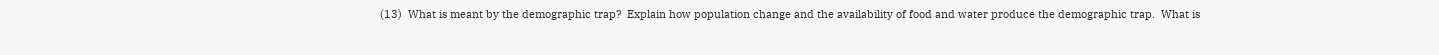(13)  What is meant by the demographic trap?  Explain how population change and the availability of food and water produce the demographic trap.  What is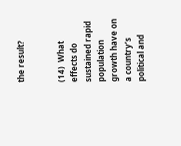the result?


(14)  What effects do sustained rapid population growth have on a country’s political and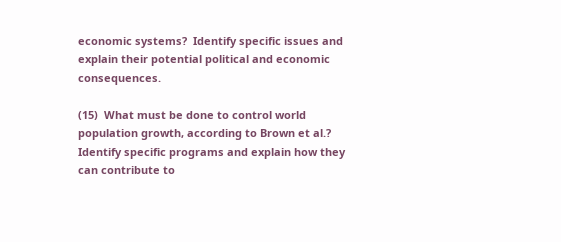economic systems?  Identify specific issues and explain their potential political and economic consequences.

(15)  What must be done to control world population growth, according to Brown et al.?  Identify specific programs and explain how they can contribute to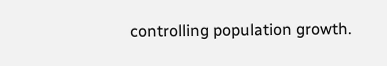controlling population growth.